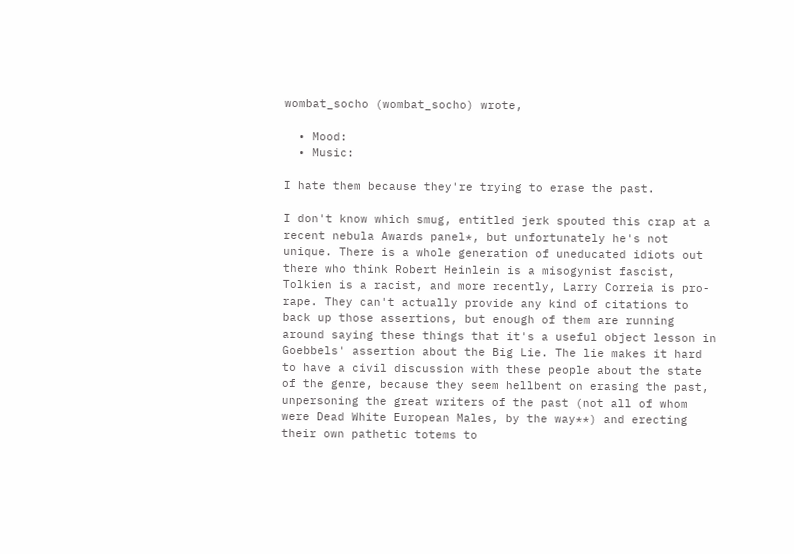wombat_socho (wombat_socho) wrote,

  • Mood:
  • Music:

I hate them because they're trying to erase the past.

I don't know which smug, entitled jerk spouted this crap at a recent nebula Awards panel*, but unfortunately he's not unique. There is a whole generation of uneducated idiots out there who think Robert Heinlein is a misogynist fascist, Tolkien is a racist, and more recently, Larry Correia is pro-rape. They can't actually provide any kind of citations to back up those assertions, but enough of them are running around saying these things that it's a useful object lesson in Goebbels' assertion about the Big Lie. The lie makes it hard to have a civil discussion with these people about the state of the genre, because they seem hellbent on erasing the past, unpersoning the great writers of the past (not all of whom were Dead White European Males, by the way**) and erecting their own pathetic totems to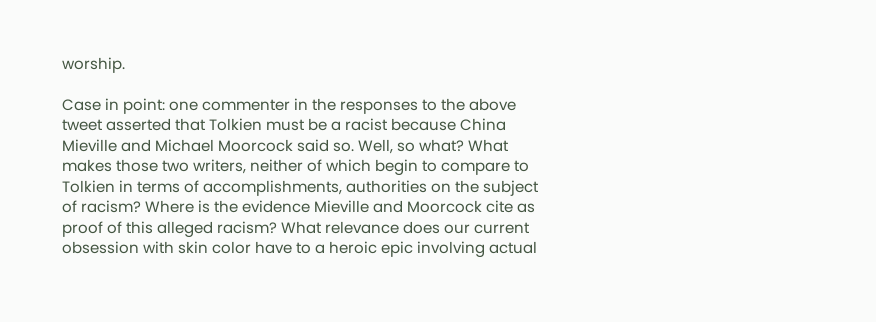worship.

Case in point: one commenter in the responses to the above tweet asserted that Tolkien must be a racist because China Mieville and Michael Moorcock said so. Well, so what? What makes those two writers, neither of which begin to compare to Tolkien in terms of accomplishments, authorities on the subject of racism? Where is the evidence Mieville and Moorcock cite as proof of this alleged racism? What relevance does our current obsession with skin color have to a heroic epic involving actual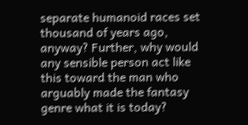separate humanoid races set thousand of years ago, anyway? Further, why would any sensible person act like this toward the man who arguably made the fantasy genre what it is today?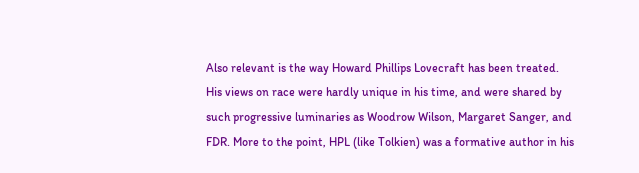Also relevant is the way Howard Phillips Lovecraft has been treated. His views on race were hardly unique in his time, and were shared by such progressive luminaries as Woodrow Wilson, Margaret Sanger, and FDR. More to the point, HPL (like Tolkien) was a formative author in his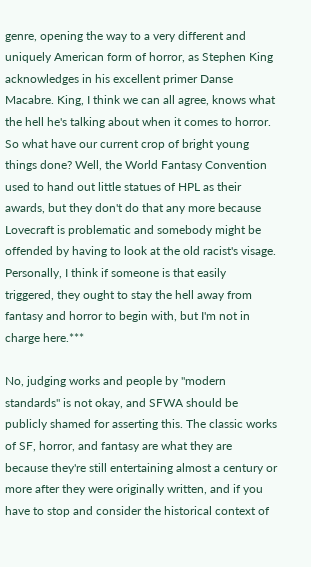genre, opening the way to a very different and uniquely American form of horror, as Stephen King acknowledges in his excellent primer Danse Macabre. King, I think we can all agree, knows what the hell he's talking about when it comes to horror. So what have our current crop of bright young things done? Well, the World Fantasy Convention used to hand out little statues of HPL as their awards, but they don't do that any more because Lovecraft is problematic and somebody might be offended by having to look at the old racist's visage. Personally, I think if someone is that easily triggered, they ought to stay the hell away from fantasy and horror to begin with, but I'm not in charge here.***

No, judging works and people by "modern standards" is not okay, and SFWA should be publicly shamed for asserting this. The classic works of SF, horror, and fantasy are what they are because they're still entertaining almost a century or more after they were originally written, and if you have to stop and consider the historical context of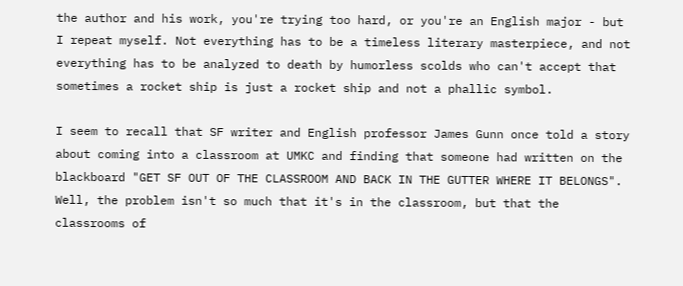the author and his work, you're trying too hard, or you're an English major - but I repeat myself. Not everything has to be a timeless literary masterpiece, and not everything has to be analyzed to death by humorless scolds who can't accept that sometimes a rocket ship is just a rocket ship and not a phallic symbol.

I seem to recall that SF writer and English professor James Gunn once told a story about coming into a classroom at UMKC and finding that someone had written on the blackboard "GET SF OUT OF THE CLASSROOM AND BACK IN THE GUTTER WHERE IT BELONGS". Well, the problem isn't so much that it's in the classroom, but that the classrooms of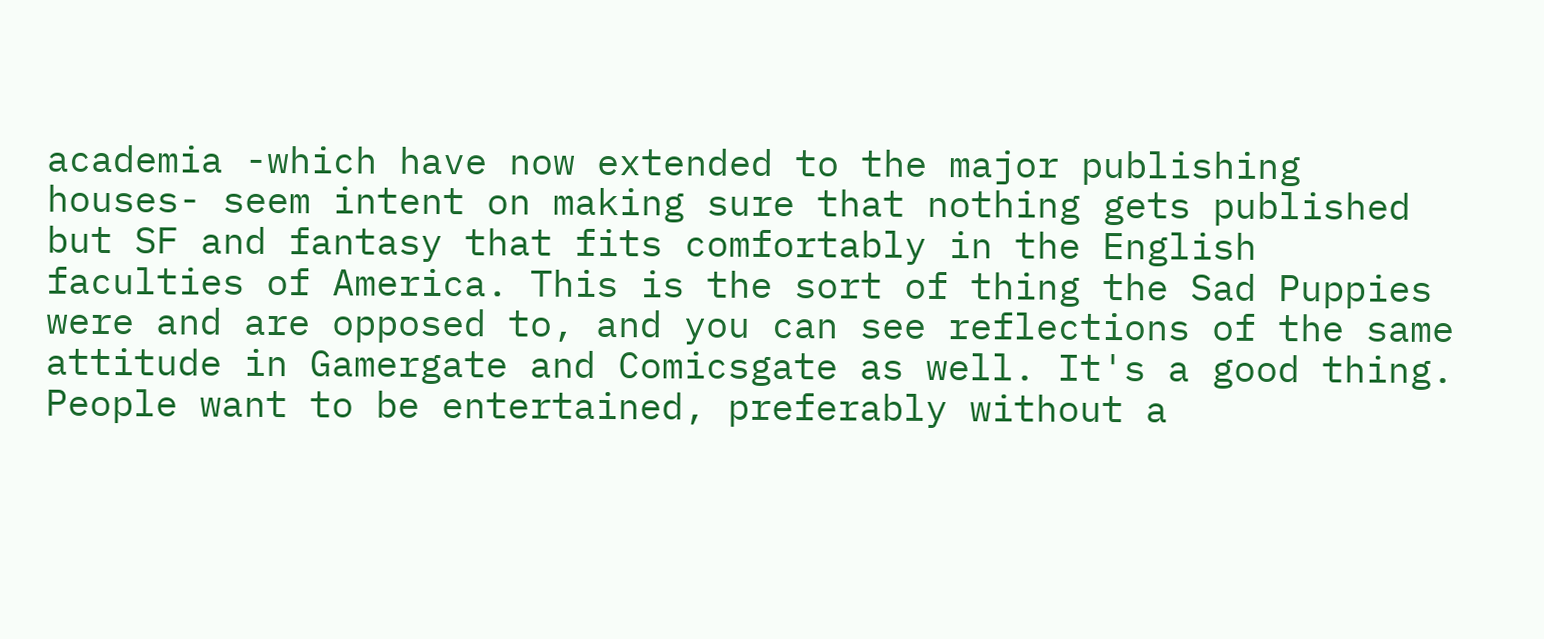academia -which have now extended to the major publishing houses- seem intent on making sure that nothing gets published but SF and fantasy that fits comfortably in the English faculties of America. This is the sort of thing the Sad Puppies were and are opposed to, and you can see reflections of the same attitude in Gamergate and Comicsgate as well. It's a good thing. People want to be entertained, preferably without a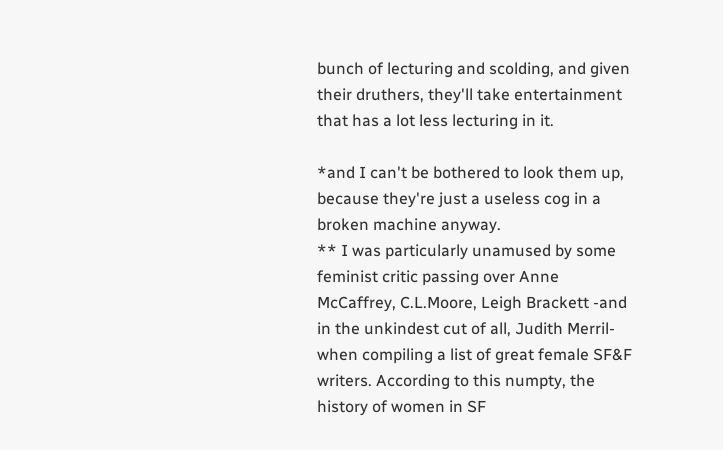bunch of lecturing and scolding, and given their druthers, they'll take entertainment that has a lot less lecturing in it.

*and I can't be bothered to look them up, because they're just a useless cog in a broken machine anyway.
** I was particularly unamused by some feminist critic passing over Anne McCaffrey, C.L.Moore, Leigh Brackett -and in the unkindest cut of all, Judith Merril- when compiling a list of great female SF&F writers. According to this numpty, the history of women in SF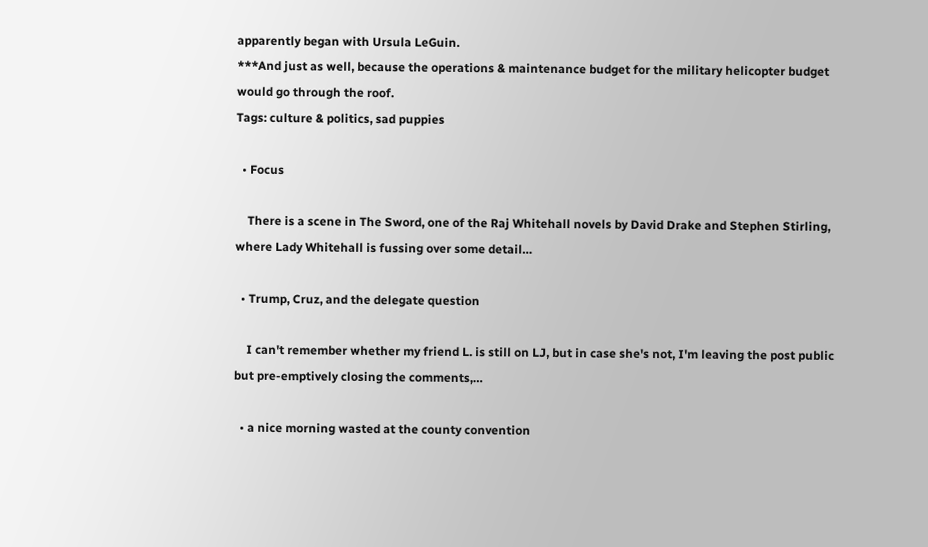apparently began with Ursula LeGuin.
***And just as well, because the operations & maintenance budget for the military helicopter budget would go through the roof.
Tags: culture & politics, sad puppies

  • Focus

    There is a scene in The Sword, one of the Raj Whitehall novels by David Drake and Stephen Stirling, where Lady Whitehall is fussing over some detail…

  • Trump, Cruz, and the delegate question

    I can't remember whether my friend L. is still on LJ, but in case she's not, I'm leaving the post public but pre-emptively closing the comments,…

  • a nice morning wasted at the county convention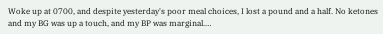Woke up at 0700, and despite yesterday's poor meal choices, I lost a pound and a half. No ketones and my BG was up a touch, and my BP was marginal.…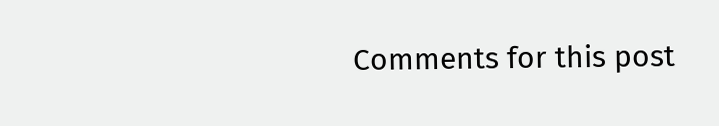Comments for this post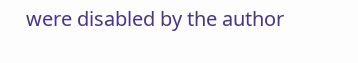were disabled by the author